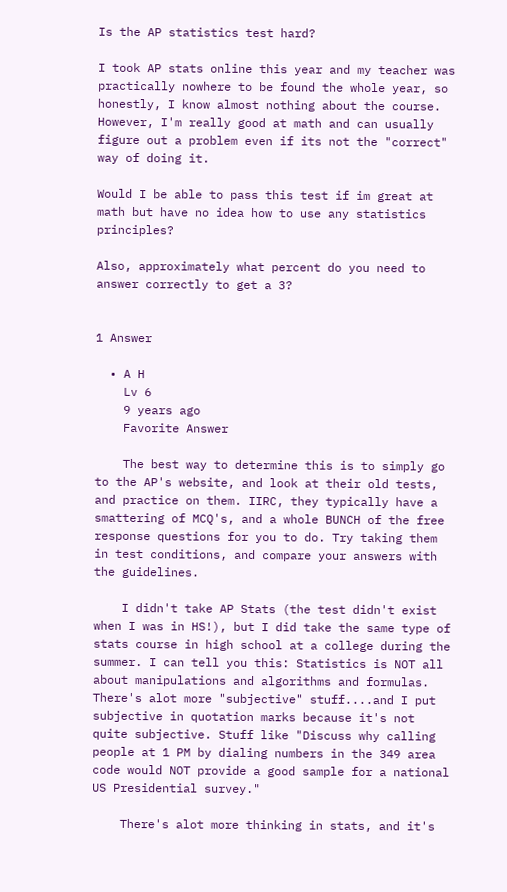Is the AP statistics test hard?

I took AP stats online this year and my teacher was practically nowhere to be found the whole year, so honestly, I know almost nothing about the course. However, I'm really good at math and can usually figure out a problem even if its not the "correct" way of doing it.

Would I be able to pass this test if im great at math but have no idea how to use any statistics principles?

Also, approximately what percent do you need to answer correctly to get a 3?


1 Answer

  • A H
    Lv 6
    9 years ago
    Favorite Answer

    The best way to determine this is to simply go to the AP's website, and look at their old tests, and practice on them. IIRC, they typically have a smattering of MCQ's, and a whole BUNCH of the free response questions for you to do. Try taking them in test conditions, and compare your answers with the guidelines.

    I didn't take AP Stats (the test didn't exist when I was in HS!), but I did take the same type of stats course in high school at a college during the summer. I can tell you this: Statistics is NOT all about manipulations and algorithms and formulas. There's alot more "subjective" stuff....and I put subjective in quotation marks because it's not quite subjective. Stuff like "Discuss why calling people at 1 PM by dialing numbers in the 349 area code would NOT provide a good sample for a national US Presidential survey."

    There's alot more thinking in stats, and it's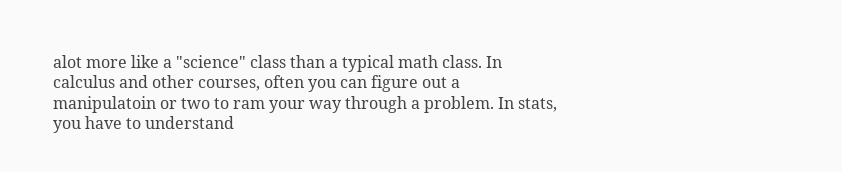alot more like a "science" class than a typical math class. In calculus and other courses, often you can figure out a manipulatoin or two to ram your way through a problem. In stats, you have to understand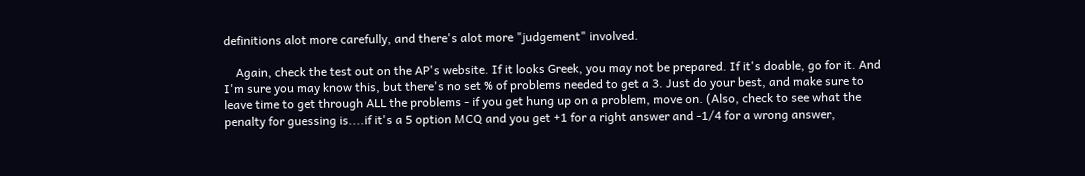definitions alot more carefully, and there's alot more "judgement" involved.

    Again, check the test out on the AP's website. If it looks Greek, you may not be prepared. If it's doable, go for it. And I'm sure you may know this, but there's no set % of problems needed to get a 3. Just do your best, and make sure to leave time to get through ALL the problems - if you get hung up on a problem, move on. (Also, check to see what the penalty for guessing is....if it's a 5 option MCQ and you get +1 for a right answer and -1/4 for a wrong answer,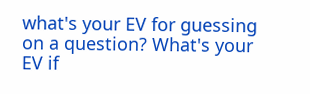what's your EV for guessing on a question? What's your EV if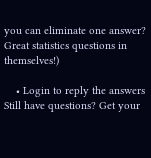you can eliminate one answer? Great statistics questions in themselves!)

    • Login to reply the answers
Still have questions? Get your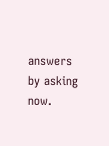answers by asking now.